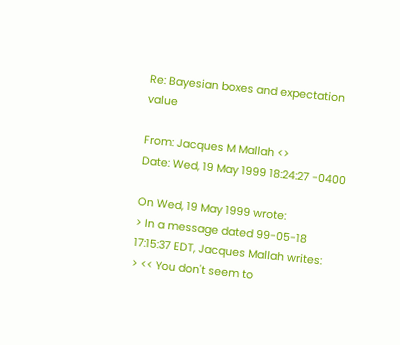Re: Bayesian boxes and expectation value

From: Jacques M Mallah <>
Date: Wed, 19 May 1999 18:24:27 -0400

On Wed, 19 May 1999 wrote:
> In a message dated 99-05-18 17:15:37 EDT, Jacques Mallah writes:
> << You don't seem to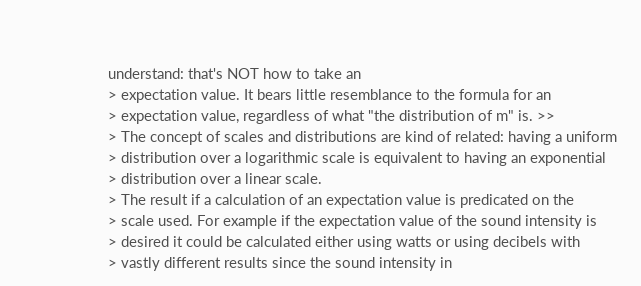understand: that's NOT how to take an
> expectation value. It bears little resemblance to the formula for an
> expectation value, regardless of what "the distribution of m" is. >>
> The concept of scales and distributions are kind of related: having a uniform
> distribution over a logarithmic scale is equivalent to having an exponential
> distribution over a linear scale.
> The result if a calculation of an expectation value is predicated on the
> scale used. For example if the expectation value of the sound intensity is
> desired it could be calculated either using watts or using decibels with
> vastly different results since the sound intensity in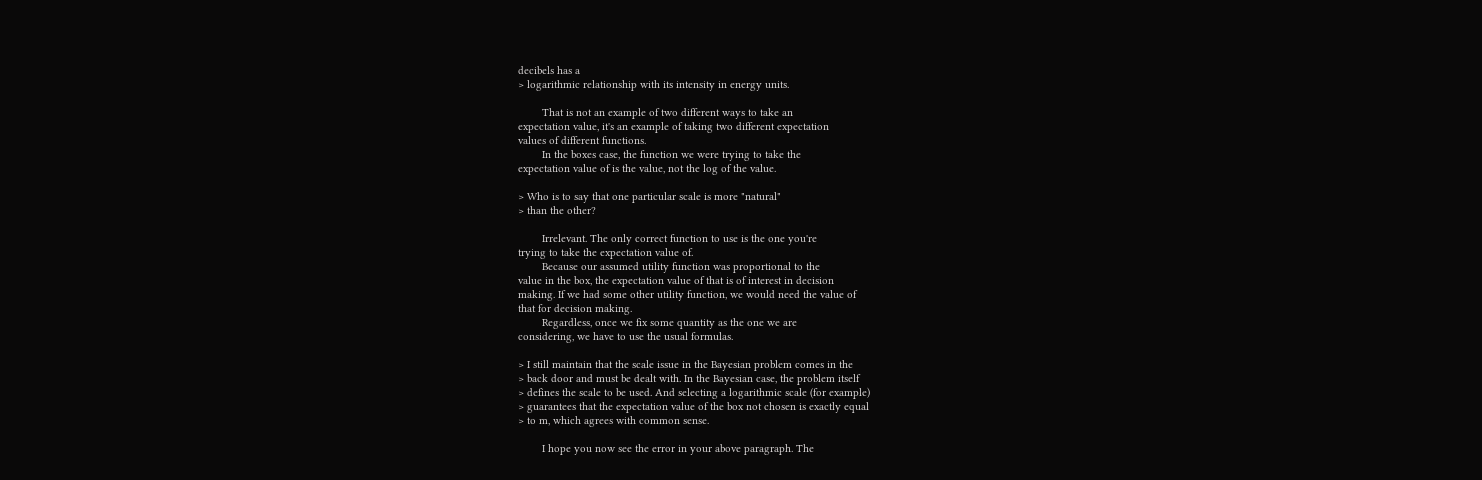decibels has a
> logarithmic relationship with its intensity in energy units.

        That is not an example of two different ways to take an
expectation value, it's an example of taking two different expectation
values of different functions.
        In the boxes case, the function we were trying to take the
expectation value of is the value, not the log of the value.

> Who is to say that one particular scale is more "natural"
> than the other?

        Irrelevant. The only correct function to use is the one you're
trying to take the expectation value of.
        Because our assumed utility function was proportional to the
value in the box, the expectation value of that is of interest in decision
making. If we had some other utility function, we would need the value of
that for decision making.
        Regardless, once we fix some quantity as the one we are
considering, we have to use the usual formulas.

> I still maintain that the scale issue in the Bayesian problem comes in the
> back door and must be dealt with. In the Bayesian case, the problem itself
> defines the scale to be used. And selecting a logarithmic scale (for example)
> guarantees that the expectation value of the box not chosen is exactly equal
> to m, which agrees with common sense.

        I hope you now see the error in your above paragraph. The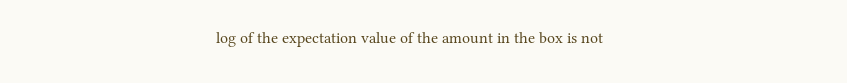log of the expectation value of the amount in the box is not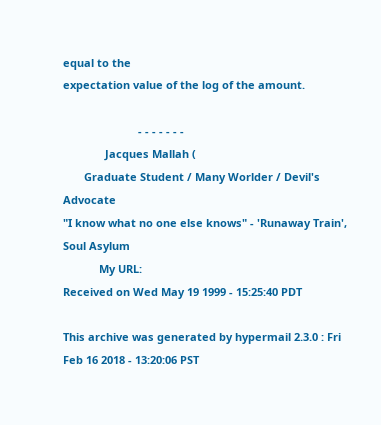equal to the
expectation value of the log of the amount.

                         - - - - - - -
              Jacques Mallah (
       Graduate Student / Many Worlder / Devil's Advocate
"I know what no one else knows" - 'Runaway Train', Soul Asylum
            My URL:
Received on Wed May 19 1999 - 15:25:40 PDT

This archive was generated by hypermail 2.3.0 : Fri Feb 16 2018 - 13:20:06 PST